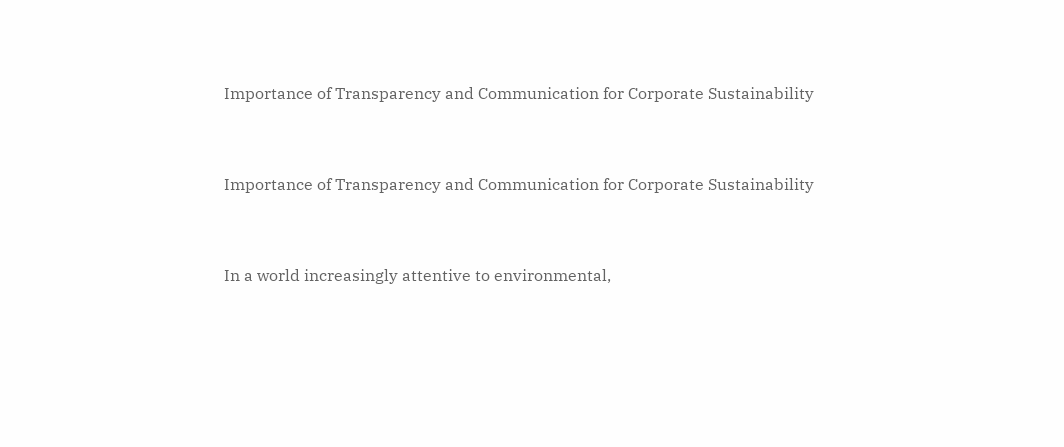Importance of Transparency and Communication for Corporate Sustainability


Importance of Transparency and Communication for Corporate Sustainability


In a world increasingly attentive to environmental,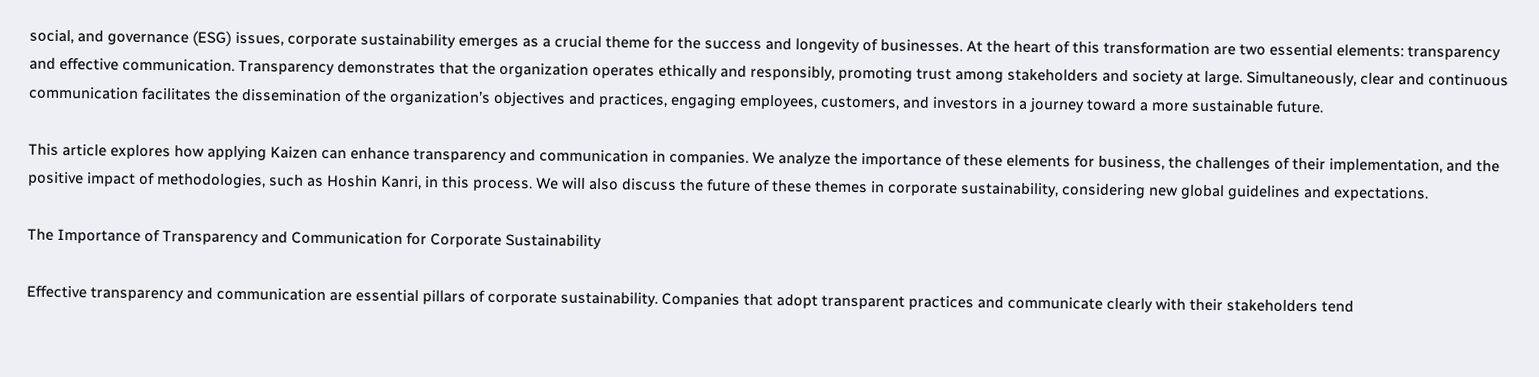social, and governance (ESG) issues, corporate sustainability emerges as a crucial theme for the success and longevity of businesses. At the heart of this transformation are two essential elements: transparency and effective communication. Transparency demonstrates that the organization operates ethically and responsibly, promoting trust among stakeholders and society at large. Simultaneously, clear and continuous communication facilitates the dissemination of the organization’s objectives and practices, engaging employees, customers, and investors in a journey toward a more sustainable future.

This article explores how applying Kaizen can enhance transparency and communication in companies. We analyze the importance of these elements for business, the challenges of their implementation, and the positive impact of methodologies, such as Hoshin Kanri, in this process. We will also discuss the future of these themes in corporate sustainability, considering new global guidelines and expectations.

The Importance of Transparency and Communication for Corporate Sustainability

Effective transparency and communication are essential pillars of corporate sustainability. Companies that adopt transparent practices and communicate clearly with their stakeholders tend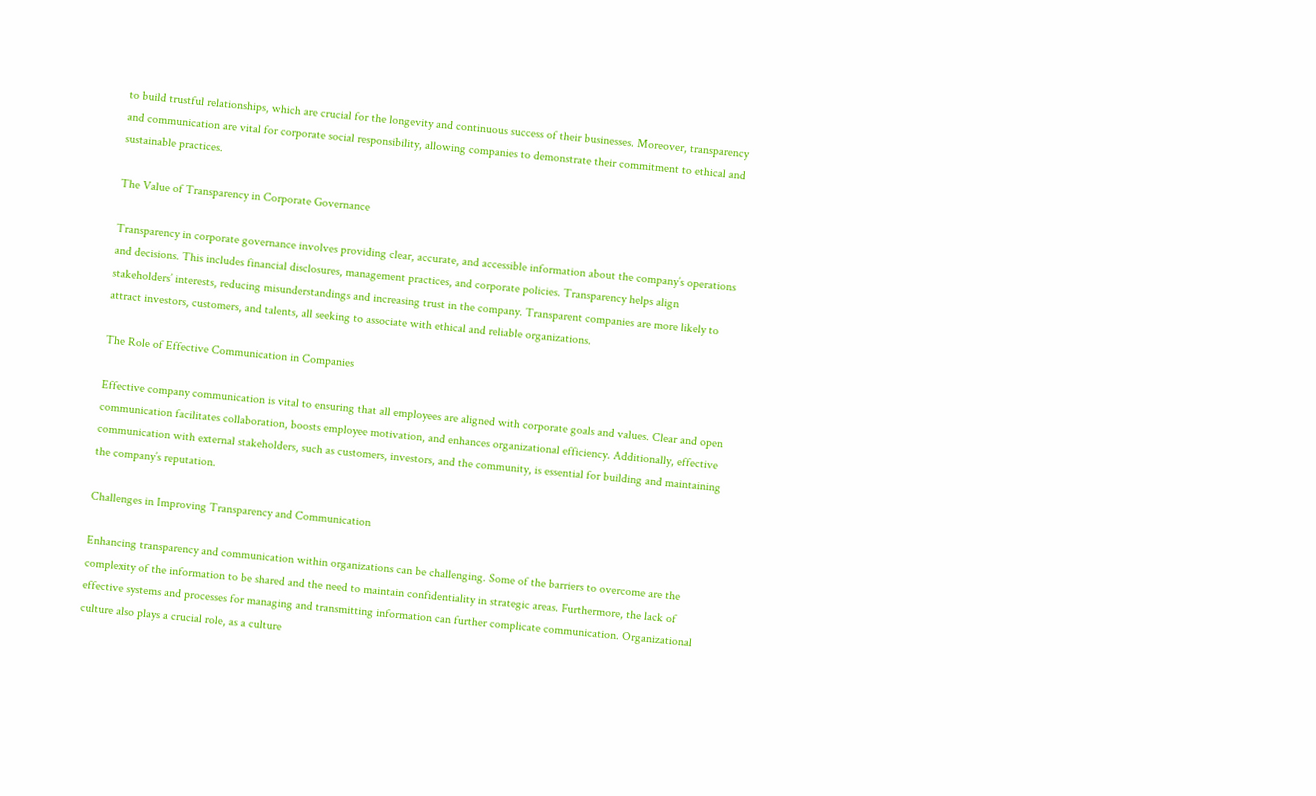to build trustful relationships, which are crucial for the longevity and continuous success of their businesses. Moreover, transparency and communication are vital for corporate social responsibility, allowing companies to demonstrate their commitment to ethical and sustainable practices.

The Value of Transparency in Corporate Governance

Transparency in corporate governance involves providing clear, accurate, and accessible information about the company’s operations and decisions. This includes financial disclosures, management practices, and corporate policies. Transparency helps align stakeholders’ interests, reducing misunderstandings and increasing trust in the company. Transparent companies are more likely to attract investors, customers, and talents, all seeking to associate with ethical and reliable organizations.

The Role of Effective Communication in Companies

Effective company communication is vital to ensuring that all employees are aligned with corporate goals and values. Clear and open communication facilitates collaboration, boosts employee motivation, and enhances organizational efficiency. Additionally, effective communication with external stakeholders, such as customers, investors, and the community, is essential for building and maintaining the company’s reputation.

Challenges in Improving Transparency and Communication

Enhancing transparency and communication within organizations can be challenging. Some of the barriers to overcome are the complexity of the information to be shared and the need to maintain confidentiality in strategic areas. Furthermore, the lack of effective systems and processes for managing and transmitting information can further complicate communication. Organizational culture also plays a crucial role, as a culture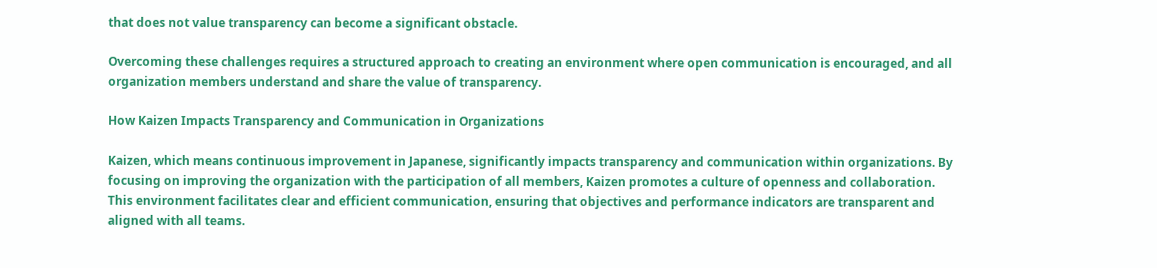that does not value transparency can become a significant obstacle.

Overcoming these challenges requires a structured approach to creating an environment where open communication is encouraged, and all organization members understand and share the value of transparency.

How Kaizen Impacts Transparency and Communication in Organizations

Kaizen, which means continuous improvement in Japanese, significantly impacts transparency and communication within organizations. By focusing on improving the organization with the participation of all members, Kaizen promotes a culture of openness and collaboration. This environment facilitates clear and efficient communication, ensuring that objectives and performance indicators are transparent and aligned with all teams.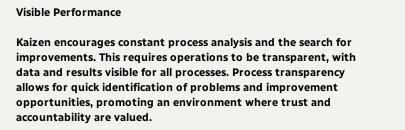Visible Performance

Kaizen encourages constant process analysis and the search for improvements. This requires operations to be transparent, with data and results visible for all processes. Process transparency allows for quick identification of problems and improvement opportunities, promoting an environment where trust and accountability are valued.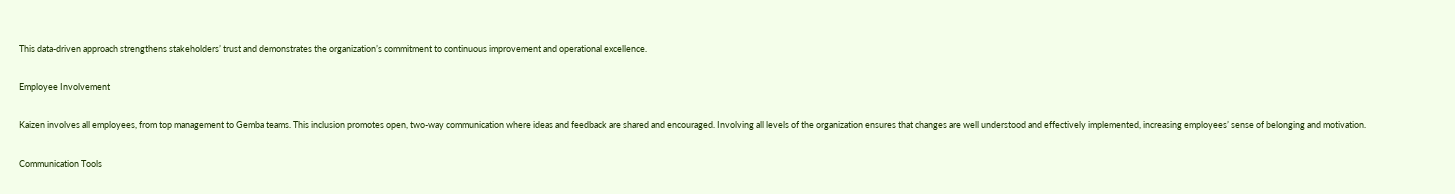This data-driven approach strengthens stakeholders’ trust and demonstrates the organization’s commitment to continuous improvement and operational excellence.

Employee Involvement

Kaizen involves all employees, from top management to Gemba teams. This inclusion promotes open, two-way communication where ideas and feedback are shared and encouraged. Involving all levels of the organization ensures that changes are well understood and effectively implemented, increasing employees’ sense of belonging and motivation.

Communication Tools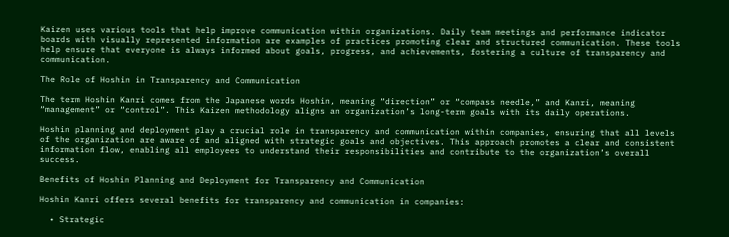Kaizen uses various tools that help improve communication within organizations. Daily team meetings and performance indicator boards with visually represented information are examples of practices promoting clear and structured communication. These tools help ensure that everyone is always informed about goals, progress, and achievements, fostering a culture of transparency and communication.

The Role of Hoshin in Transparency and Communication

The term Hoshin Kanri comes from the Japanese words Hoshin, meaning “direction” or “compass needle,” and Kanri, meaning “management” or “control”. This Kaizen methodology aligns an organization’s long-term goals with its daily operations.

Hoshin planning and deployment play a crucial role in transparency and communication within companies, ensuring that all levels of the organization are aware of and aligned with strategic goals and objectives. This approach promotes a clear and consistent information flow, enabling all employees to understand their responsibilities and contribute to the organization’s overall success.

Benefits of Hoshin Planning and Deployment for Transparency and Communication

Hoshin Kanri offers several benefits for transparency and communication in companies:

  • Strategic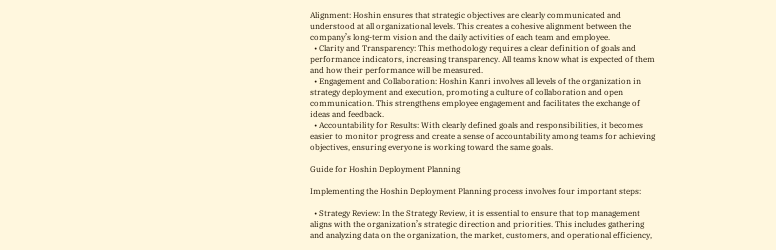Alignment: Hoshin ensures that strategic objectives are clearly communicated and understood at all organizational levels. This creates a cohesive alignment between the company’s long-term vision and the daily activities of each team and employee.
  • Clarity and Transparency: This methodology requires a clear definition of goals and performance indicators, increasing transparency. All teams know what is expected of them and how their performance will be measured.
  • Engagement and Collaboration: Hoshin Kanri involves all levels of the organization in strategy deployment and execution, promoting a culture of collaboration and open communication. This strengthens employee engagement and facilitates the exchange of ideas and feedback.
  • Accountability for Results: With clearly defined goals and responsibilities, it becomes easier to monitor progress and create a sense of accountability among teams for achieving objectives, ensuring everyone is working toward the same goals.

Guide for Hoshin Deployment Planning

Implementing the Hoshin Deployment Planning process involves four important steps:

  • Strategy Review: In the Strategy Review, it is essential to ensure that top management aligns with the organization’s strategic direction and priorities. This includes gathering and analyzing data on the organization, the market, customers, and operational efficiency,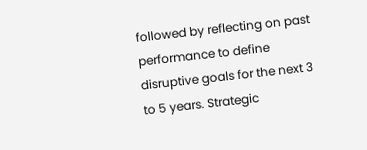followed by reflecting on past performance to define disruptive goals for the next 3 to 5 years. Strategic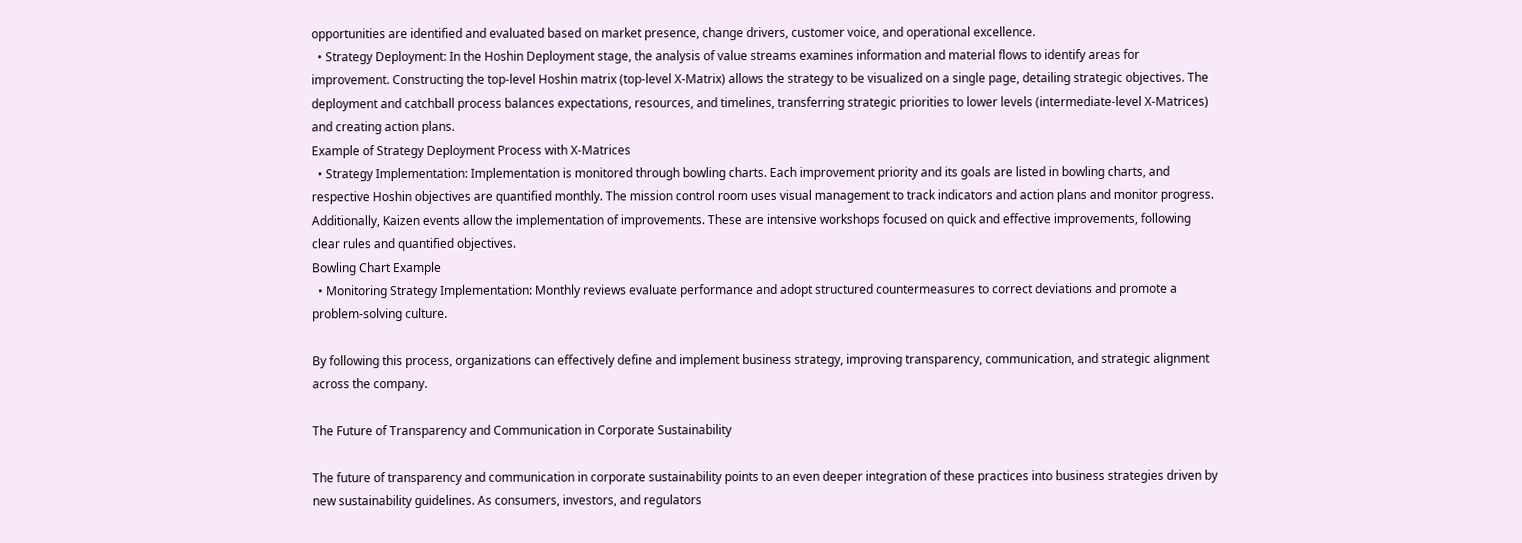opportunities are identified and evaluated based on market presence, change drivers, customer voice, and operational excellence.
  • Strategy Deployment: In the Hoshin Deployment stage, the analysis of value streams examines information and material flows to identify areas for improvement. Constructing the top-level Hoshin matrix (top-level X-Matrix) allows the strategy to be visualized on a single page, detailing strategic objectives. The deployment and catchball process balances expectations, resources, and timelines, transferring strategic priorities to lower levels (intermediate-level X-Matrices) and creating action plans.
Example of Strategy Deployment Process with X-Matrices
  • Strategy Implementation: Implementation is monitored through bowling charts. Each improvement priority and its goals are listed in bowling charts, and respective Hoshin objectives are quantified monthly. The mission control room uses visual management to track indicators and action plans and monitor progress. Additionally, Kaizen events allow the implementation of improvements. These are intensive workshops focused on quick and effective improvements, following clear rules and quantified objectives.
Bowling Chart Example
  • Monitoring Strategy Implementation: Monthly reviews evaluate performance and adopt structured countermeasures to correct deviations and promote a problem-solving culture.

By following this process, organizations can effectively define and implement business strategy, improving transparency, communication, and strategic alignment across the company.

The Future of Transparency and Communication in Corporate Sustainability

The future of transparency and communication in corporate sustainability points to an even deeper integration of these practices into business strategies driven by new sustainability guidelines. As consumers, investors, and regulators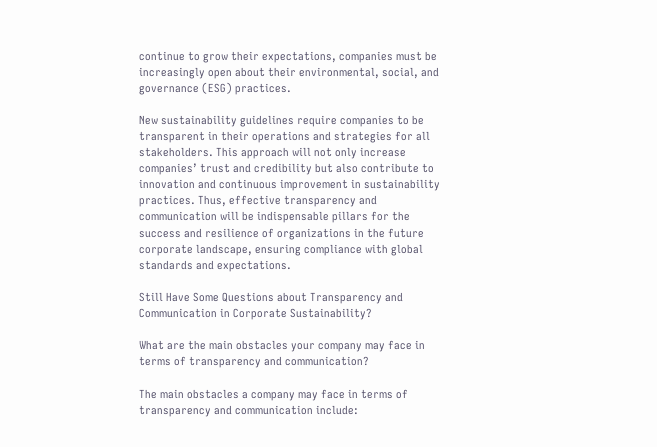continue to grow their expectations, companies must be increasingly open about their environmental, social, and governance (ESG) practices.

New sustainability guidelines require companies to be transparent in their operations and strategies for all stakeholders. This approach will not only increase companies’ trust and credibility but also contribute to innovation and continuous improvement in sustainability practices. Thus, effective transparency and communication will be indispensable pillars for the success and resilience of organizations in the future corporate landscape, ensuring compliance with global standards and expectations.

Still Have Some Questions about Transparency and Communication in Corporate Sustainability?

What are the main obstacles your company may face in terms of transparency and communication?

The main obstacles a company may face in terms of transparency and communication include: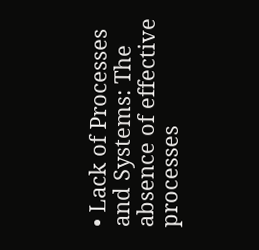• Lack of Processes and Systems: The absence of effective processes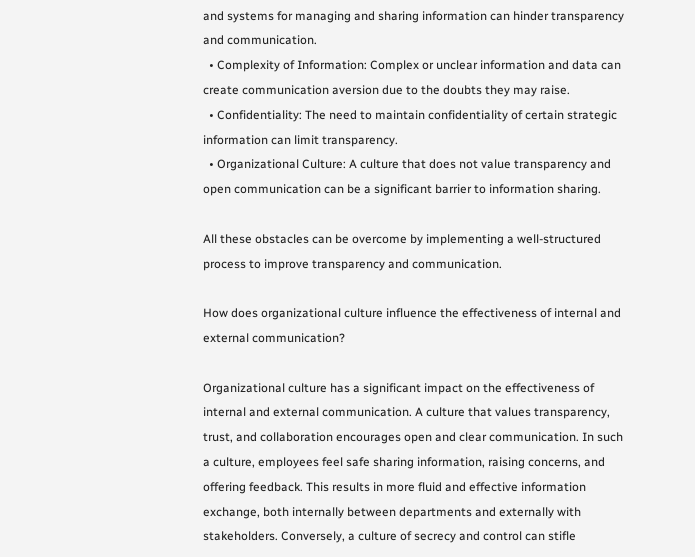and systems for managing and sharing information can hinder transparency and communication.
  • Complexity of Information: Complex or unclear information and data can create communication aversion due to the doubts they may raise.
  • Confidentiality: The need to maintain confidentiality of certain strategic information can limit transparency.
  • Organizational Culture: A culture that does not value transparency and open communication can be a significant barrier to information sharing.

All these obstacles can be overcome by implementing a well-structured process to improve transparency and communication.

How does organizational culture influence the effectiveness of internal and external communication?

Organizational culture has a significant impact on the effectiveness of internal and external communication. A culture that values transparency, trust, and collaboration encourages open and clear communication. In such a culture, employees feel safe sharing information, raising concerns, and offering feedback. This results in more fluid and effective information exchange, both internally between departments and externally with stakeholders. Conversely, a culture of secrecy and control can stifle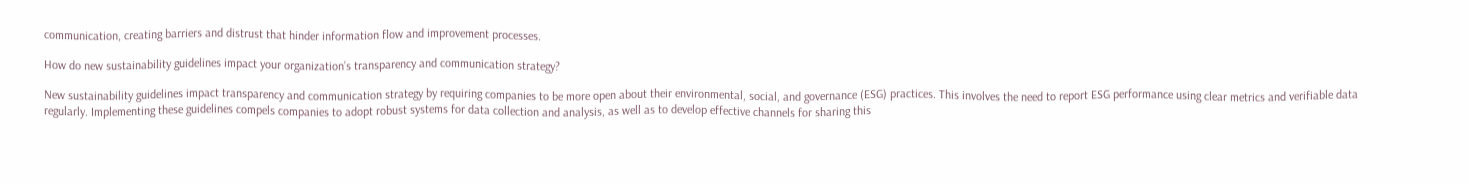communication, creating barriers and distrust that hinder information flow and improvement processes.

How do new sustainability guidelines impact your organization’s transparency and communication strategy?

New sustainability guidelines impact transparency and communication strategy by requiring companies to be more open about their environmental, social, and governance (ESG) practices. This involves the need to report ESG performance using clear metrics and verifiable data regularly. Implementing these guidelines compels companies to adopt robust systems for data collection and analysis, as well as to develop effective channels for sharing this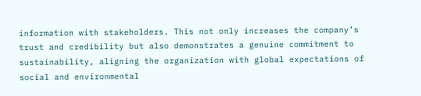information with stakeholders. This not only increases the company’s trust and credibility but also demonstrates a genuine commitment to sustainability, aligning the organization with global expectations of social and environmental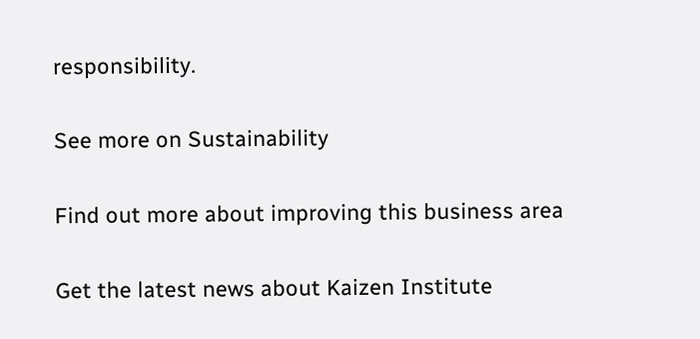responsibility.

See more on Sustainability

Find out more about improving this business area

Get the latest news about Kaizen Institute